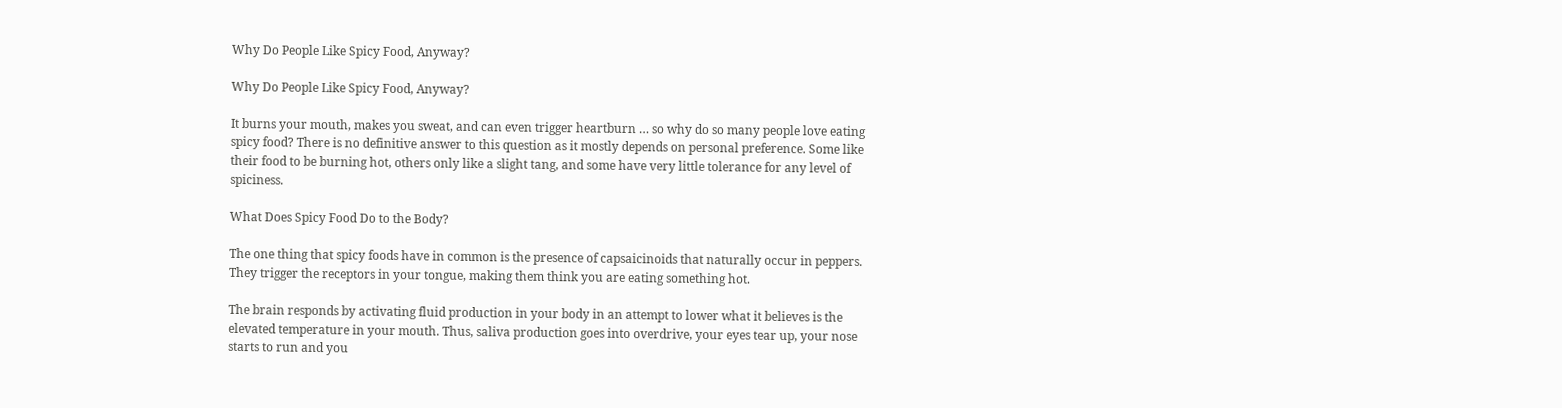Why Do People Like Spicy Food, Anyway?

Why Do People Like Spicy Food, Anyway?

It burns your mouth, makes you sweat, and can even trigger heartburn … so why do so many people love eating spicy food? There is no definitive answer to this question as it mostly depends on personal preference. Some like their food to be burning hot, others only like a slight tang, and some have very little tolerance for any level of spiciness.

What Does Spicy Food Do to the Body?

The one thing that spicy foods have in common is the presence of capsaicinoids that naturally occur in peppers. They trigger the receptors in your tongue, making them think you are eating something hot.

The brain responds by activating fluid production in your body in an attempt to lower what it believes is the elevated temperature in your mouth. Thus, saliva production goes into overdrive, your eyes tear up, your nose starts to run and you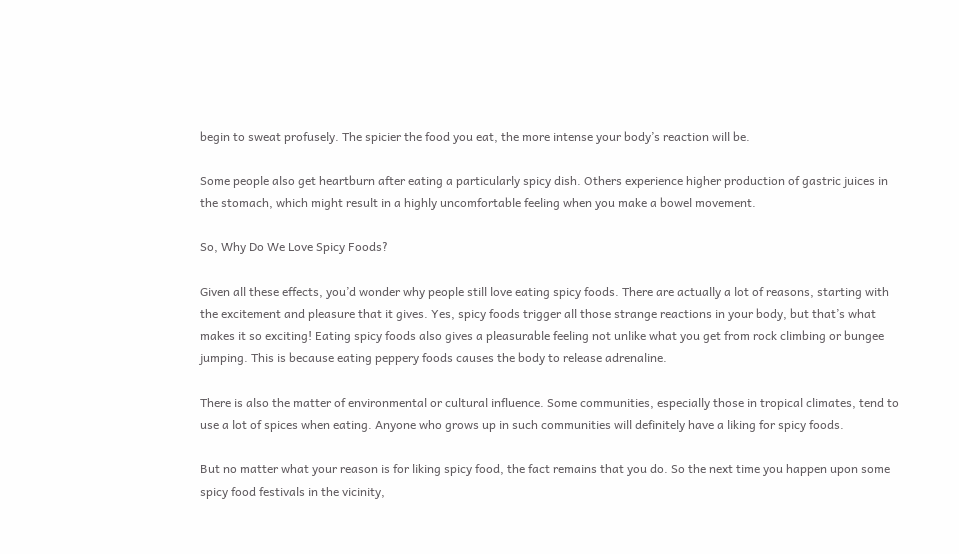begin to sweat profusely. The spicier the food you eat, the more intense your body’s reaction will be.

Some people also get heartburn after eating a particularly spicy dish. Others experience higher production of gastric juices in the stomach, which might result in a highly uncomfortable feeling when you make a bowel movement.

So, Why Do We Love Spicy Foods?

Given all these effects, you’d wonder why people still love eating spicy foods. There are actually a lot of reasons, starting with the excitement and pleasure that it gives. Yes, spicy foods trigger all those strange reactions in your body, but that’s what makes it so exciting! Eating spicy foods also gives a pleasurable feeling not unlike what you get from rock climbing or bungee jumping. This is because eating peppery foods causes the body to release adrenaline.

There is also the matter of environmental or cultural influence. Some communities, especially those in tropical climates, tend to use a lot of spices when eating. Anyone who grows up in such communities will definitely have a liking for spicy foods.

But no matter what your reason is for liking spicy food, the fact remains that you do. So the next time you happen upon some spicy food festivals in the vicinity,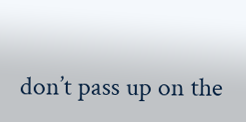don’t pass up on the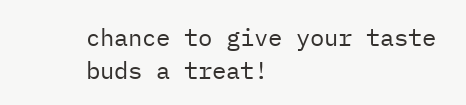chance to give your taste buds a treat!